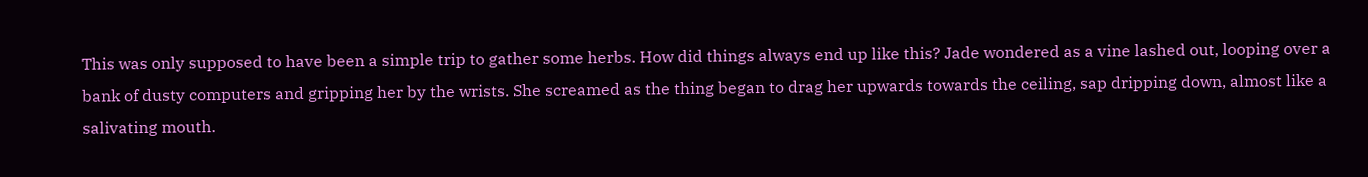This was only supposed to have been a simple trip to gather some herbs. How did things always end up like this? Jade wondered as a vine lashed out, looping over a bank of dusty computers and gripping her by the wrists. She screamed as the thing began to drag her upwards towards the ceiling, sap dripping down, almost like a salivating mouth.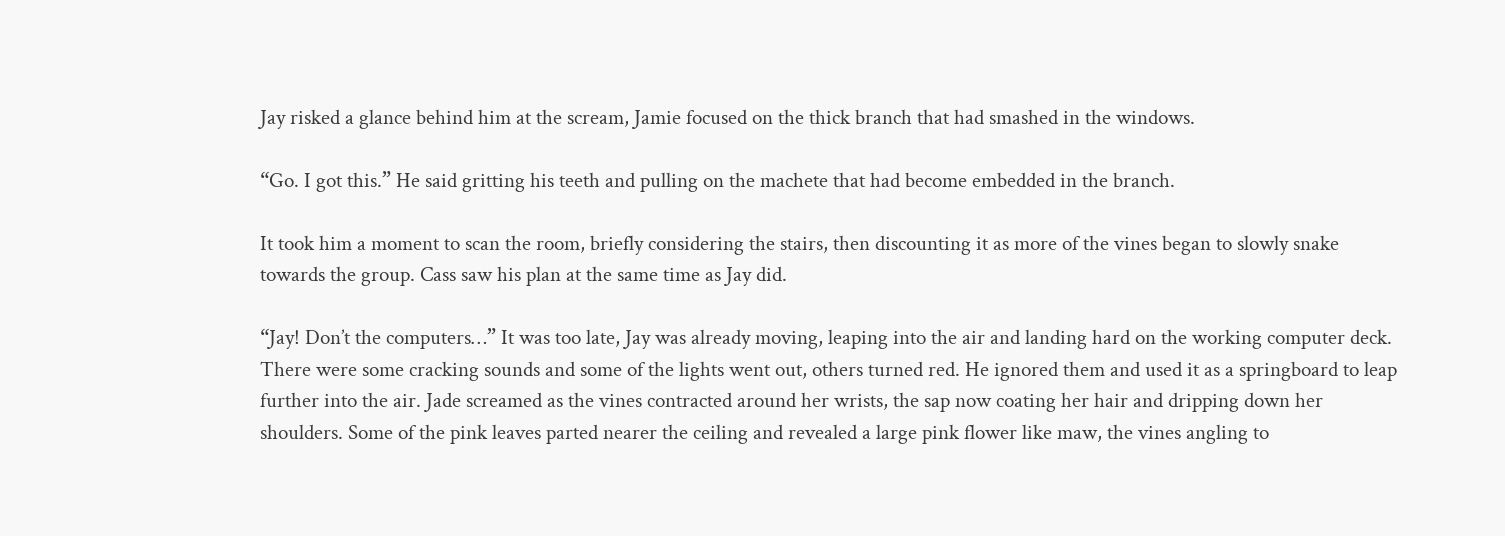Jay risked a glance behind him at the scream, Jamie focused on the thick branch that had smashed in the windows.

“Go. I got this.” He said gritting his teeth and pulling on the machete that had become embedded in the branch.

It took him a moment to scan the room, briefly considering the stairs, then discounting it as more of the vines began to slowly snake towards the group. Cass saw his plan at the same time as Jay did.

“Jay! Don’t the computers…” It was too late, Jay was already moving, leaping into the air and landing hard on the working computer deck. There were some cracking sounds and some of the lights went out, others turned red. He ignored them and used it as a springboard to leap further into the air. Jade screamed as the vines contracted around her wrists, the sap now coating her hair and dripping down her shoulders. Some of the pink leaves parted nearer the ceiling and revealed a large pink flower like maw, the vines angling to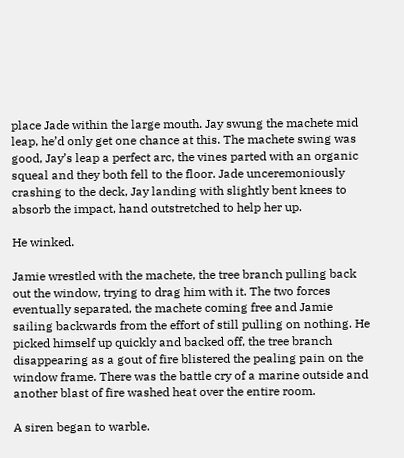place Jade within the large mouth. Jay swung the machete mid leap, he’d only get one chance at this. The machete swing was good, Jay’s leap a perfect arc, the vines parted with an organic squeal and they both fell to the floor. Jade unceremoniously crashing to the deck, Jay landing with slightly bent knees to absorb the impact, hand outstretched to help her up.

He winked.

Jamie wrestled with the machete, the tree branch pulling back out the window, trying to drag him with it. The two forces eventually separated, the machete coming free and Jamie sailing backwards from the effort of still pulling on nothing. He picked himself up quickly and backed off, the tree branch disappearing as a gout of fire blistered the pealing pain on the window frame. There was the battle cry of a marine outside and another blast of fire washed heat over the entire room.

A siren began to warble.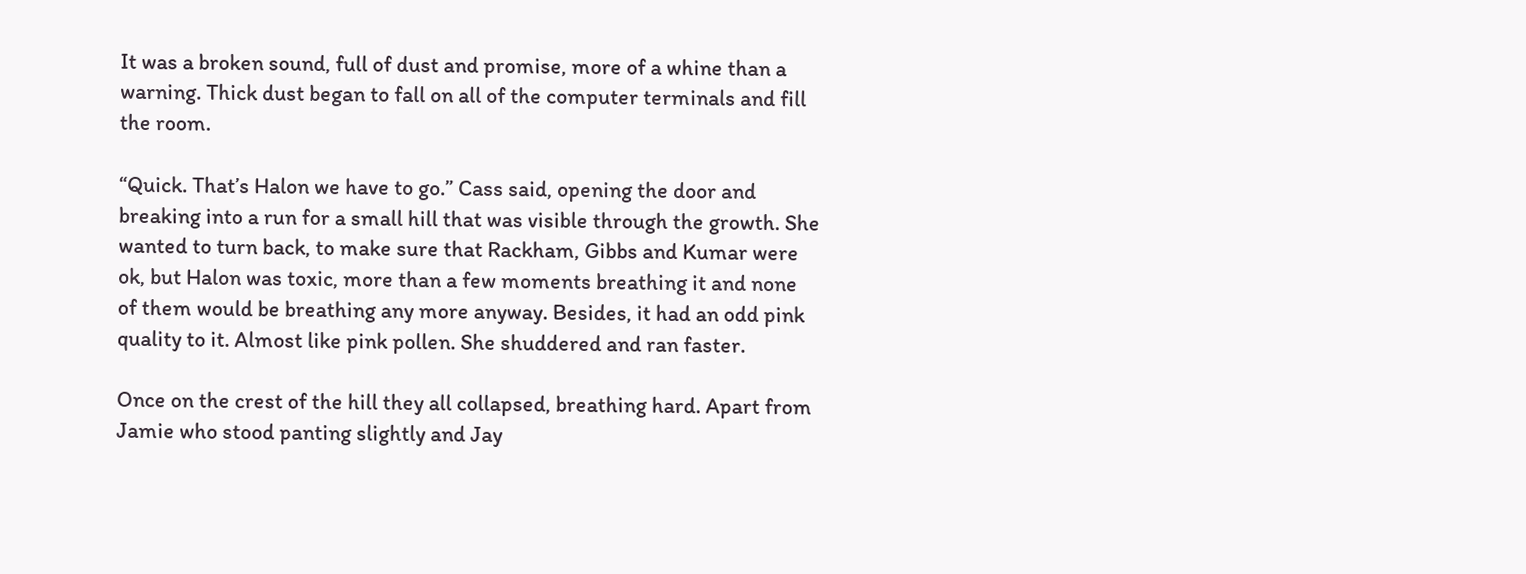It was a broken sound, full of dust and promise, more of a whine than a warning. Thick dust began to fall on all of the computer terminals and fill the room.

“Quick. That’s Halon we have to go.” Cass said, opening the door and breaking into a run for a small hill that was visible through the growth. She wanted to turn back, to make sure that Rackham, Gibbs and Kumar were ok, but Halon was toxic, more than a few moments breathing it and none of them would be breathing any more anyway. Besides, it had an odd pink quality to it. Almost like pink pollen. She shuddered and ran faster.

Once on the crest of the hill they all collapsed, breathing hard. Apart from Jamie who stood panting slightly and Jay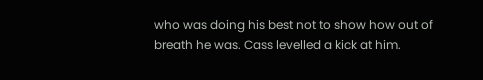who was doing his best not to show how out of breath he was. Cass levelled a kick at him.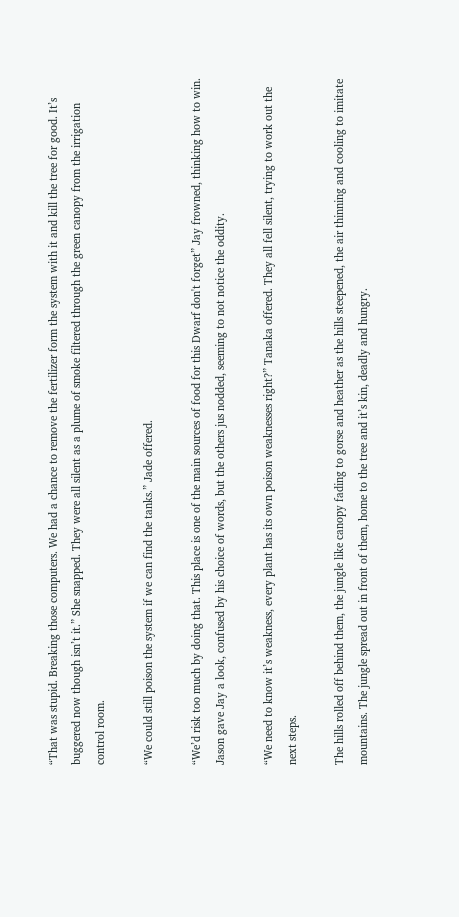“That was stupid. Breaking those computers. We had a chance to remove the fertilizer form the system with it and kill the tree for good. It’s buggered now though isn’t it.” She snapped. They were all silent as a plume of smoke filtered through the green canopy from the irrigation control room.

“We could still poison the system if we can find the tanks.” Jade offered.

“We’d risk too much by doing that. This place is one of the main sources of food for this Dwarf don't forget” Jay frowned, thinking how to win. Jason gave Jay a look, confused by his choice of words, but the others jus nodded, seeming to not notice the oddity.

“We need to know it’s weakness, every plant has its own poison weaknesses right?” Tanaka offered. They all fell silent, trying to work out the next steps.

The hills rolled off behind them, the jungle like canopy fading to gorse and heather as the hills steepened, the air thinning and cooling to imitate mountains. The jungle spread out in front of them, home to the tree and it’s kin, deadly and hungry.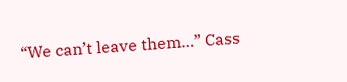“We can’t leave them…” Cass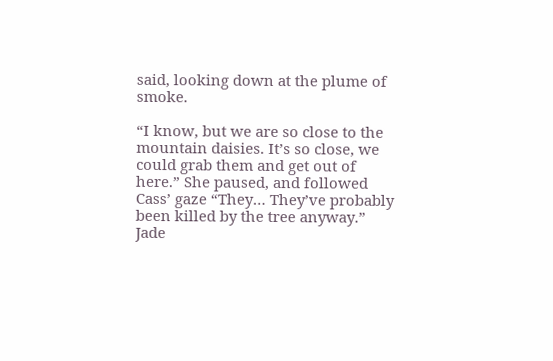said, looking down at the plume of smoke.

“I know, but we are so close to the mountain daisies. It’s so close, we could grab them and get out of here.” She paused, and followed Cass’ gaze “They… They’ve probably been killed by the tree anyway.” Jade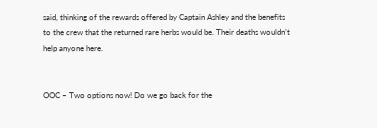said, thinking of the rewards offered by Captain Ashley and the benefits to the crew that the returned rare herbs would be. Their deaths wouldn’t help anyone here.


OOC – Two options now! Do we go back for the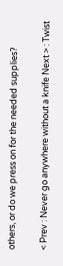others, or do we press on for the needed supplies?

< Prev : Never go anywhere without a knife Next > : Twist